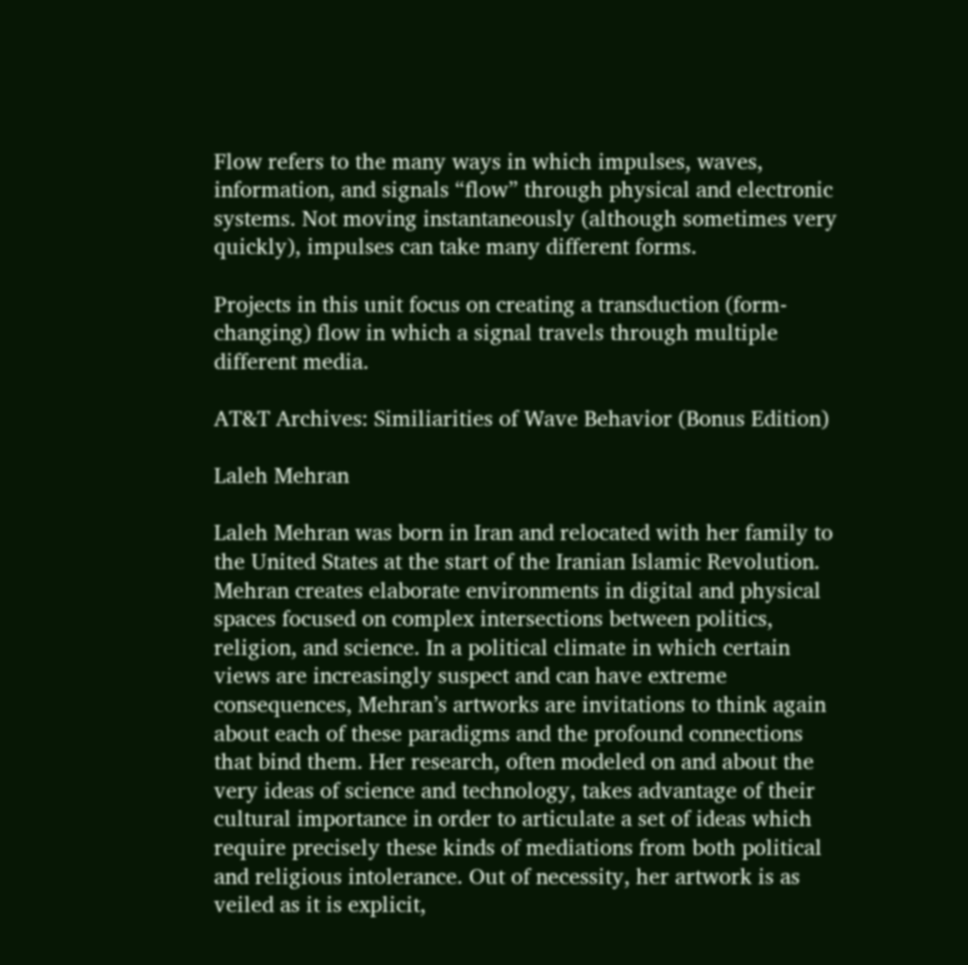Flow refers to the many ways in which impulses, waves, information, and signals “flow” through physical and electronic systems. Not moving instantaneously (although sometimes very quickly), impulses can take many different forms.

Projects in this unit focus on creating a transduction (form-changing) flow in which a signal travels through multiple different media.

AT&T Archives: Similiarities of Wave Behavior (Bonus Edition)

Laleh Mehran

Laleh Mehran was born in Iran and relocated with her family to the United States at the start of the Iranian Islamic Revolution. Mehran creates elaborate environments in digital and physical spaces focused on complex intersections between politics, religion, and science. In a political climate in which certain views are increasingly suspect and can have extreme consequences, Mehran’s artworks are invitations to think again about each of these paradigms and the profound connections that bind them. Her research, often modeled on and about the very ideas of science and technology, takes advantage of their cultural importance in order to articulate a set of ideas which require precisely these kinds of mediations from both political and religious intolerance. Out of necessity, her artwork is as veiled as it is explicit,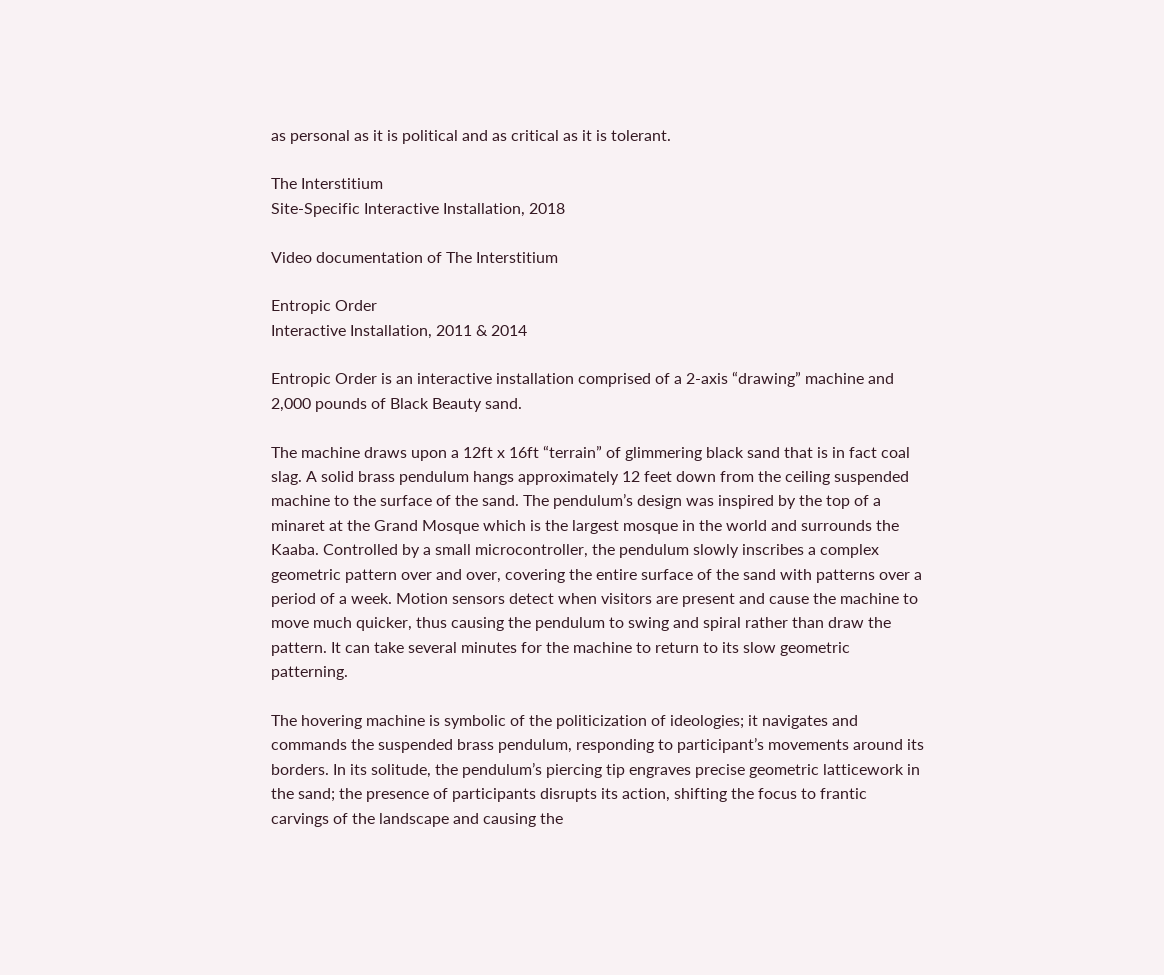as personal as it is political and as critical as it is tolerant.

The Interstitium
Site-Specific Interactive Installation, 2018

Video documentation of The Interstitium

Entropic Order
Interactive Installation, 2011 & 2014

Entropic Order is an interactive installation comprised of a 2-axis “drawing” machine and 2,000 pounds of Black Beauty sand.

The machine draws upon a 12ft x 16ft “terrain” of glimmering black sand that is in fact coal slag. A solid brass pendulum hangs approximately 12 feet down from the ceiling suspended machine to the surface of the sand. The pendulum’s design was inspired by the top of a minaret at the Grand Mosque which is the largest mosque in the world and surrounds the Kaaba. Controlled by a small microcontroller, the pendulum slowly inscribes a complex geometric pattern over and over, covering the entire surface of the sand with patterns over a period of a week. Motion sensors detect when visitors are present and cause the machine to move much quicker, thus causing the pendulum to swing and spiral rather than draw the pattern. It can take several minutes for the machine to return to its slow geometric patterning.

The hovering machine is symbolic of the politicization of ideologies; it navigates and commands the suspended brass pendulum, responding to participant’s movements around its borders. In its solitude, the pendulum’s piercing tip engraves precise geometric latticework in the sand; the presence of participants disrupts its action, shifting the focus to frantic carvings of the landscape and causing the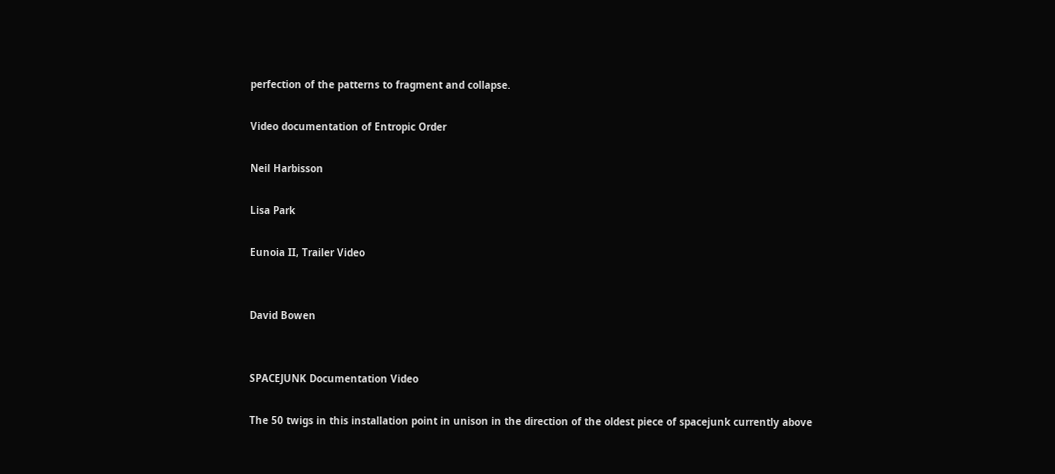perfection of the patterns to fragment and collapse.

Video documentation of Entropic Order

Neil Harbisson

Lisa Park

Eunoia II, Trailer Video


David Bowen


SPACEJUNK Documentation Video

The 50 twigs in this installation point in unison in the direction of the oldest piece of spacejunk currently above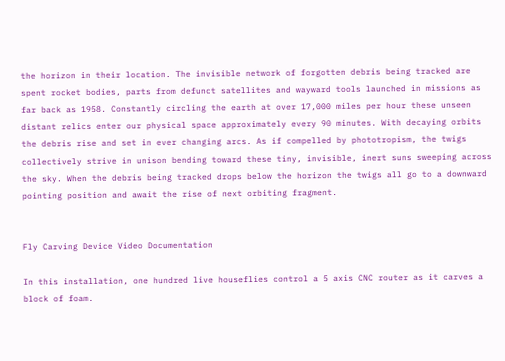the horizon in their location. The invisible network of forgotten debris being tracked are spent rocket bodies, parts from defunct satellites and wayward tools launched in missions as far back as 1958. Constantly circling the earth at over 17,000 miles per hour these unseen distant relics enter our physical space approximately every 90 minutes. With decaying orbits the debris rise and set in ever changing arcs. As if compelled by phototropism, the twigs collectively strive in unison bending toward these tiny, invisible, inert suns sweeping across the sky. When the debris being tracked drops below the horizon the twigs all go to a downward pointing position and await the rise of next orbiting fragment.


Fly Carving Device Video Documentation

In this installation, one hundred live houseflies control a 5 axis CNC router as it carves a block of foam.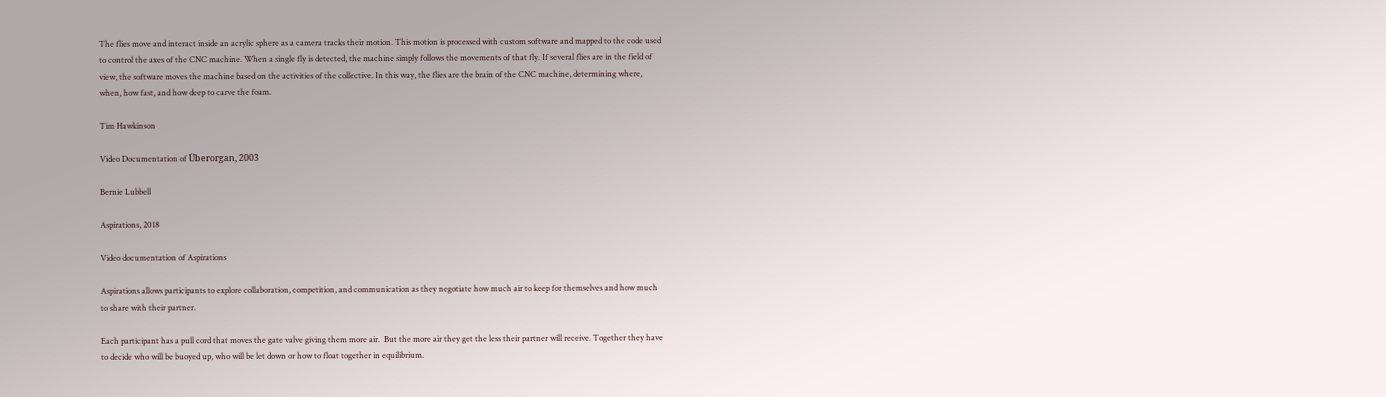The flies move and interact inside an acrylic sphere as a camera tracks their motion. This motion is processed with custom software and mapped to the code used to control the axes of the CNC machine. When a single fly is detected, the machine simply follows the movements of that fly. If several flies are in the field of view, the software moves the machine based on the activities of the collective. In this way, the flies are the brain of the CNC machine, determining where, when, how fast, and how deep to carve the foam.

Tim Hawkinson

Video Documentation of Überorgan, 2003

Bernie Lubbell

Aspirations, 2018

Video documentation of Aspirations

Aspirations allows participants to explore collaboration, competition, and communication as they negotiate how much air to keep for themselves and how much to share with their partner.

Each participant has a pull cord that moves the gate valve giving them more air.  But the more air they get the less their partner will receive. Together they have to decide who will be buoyed up, who will be let down or how to float together in equilibrium.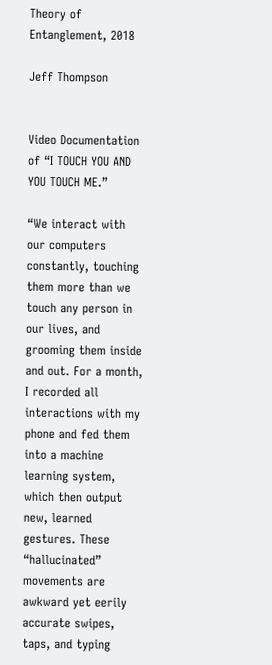Theory of Entanglement, 2018

Jeff Thompson


Video Documentation of “I TOUCH YOU AND YOU TOUCH ME.”

“We interact with our computers constantly, touching them more than we touch any person in our lives, and grooming them inside and out. For a month, I recorded all interactions with my phone and fed them into a machine learning system, which then output new, learned gestures. These “hallucinated” movements are awkward yet eerily accurate swipes, taps, and typing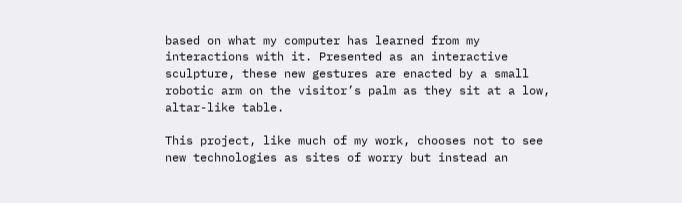based on what my computer has learned from my interactions with it. Presented as an interactive sculpture, these new gestures are enacted by a small robotic arm on the visitor’s palm as they sit at a low, altar-like table.

This project, like much of my work, chooses not to see new technologies as sites of worry but instead an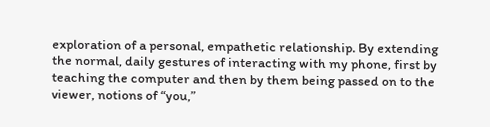exploration of a personal, empathetic relationship. By extending the normal, daily gestures of interacting with my phone, first by teaching the computer and then by them being passed on to the viewer, notions of “you,”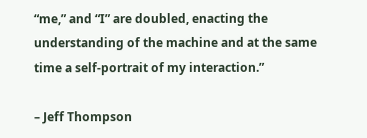“me,” and “I” are doubled, enacting the understanding of the machine and at the same time a self-portrait of my interaction.”

– Jeff Thompson